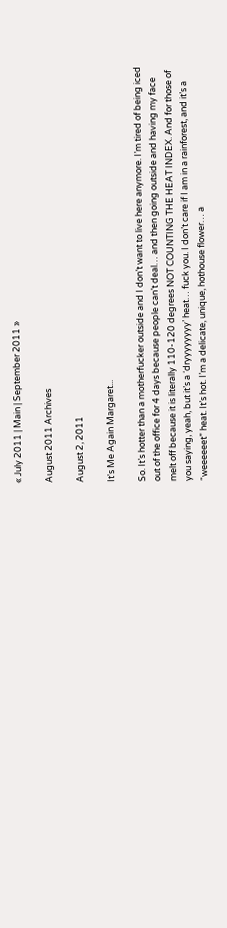« July 2011 | Main | September 2011 »

August 2011 Archives

August 2, 2011

It's Me Again Margaret...

So. It’s hotter than a motherfucker outside and I don’t want to live here anymore. I’m tired of being iced out of the office for 4 days because people can’t deal… and then going outside and having my face melt off because it is literally 110-120 degrees NOT COUNTING THE HEAT INDEX. And for those of you saying, yeah, but it’s a ‘dryyyyyyyy’ heat… fuck you. I don’t care if I am in a rainforest, and it’s a “weeeeeet” heat. It’s hot. I’m a delicate, unique, hothouse flower… a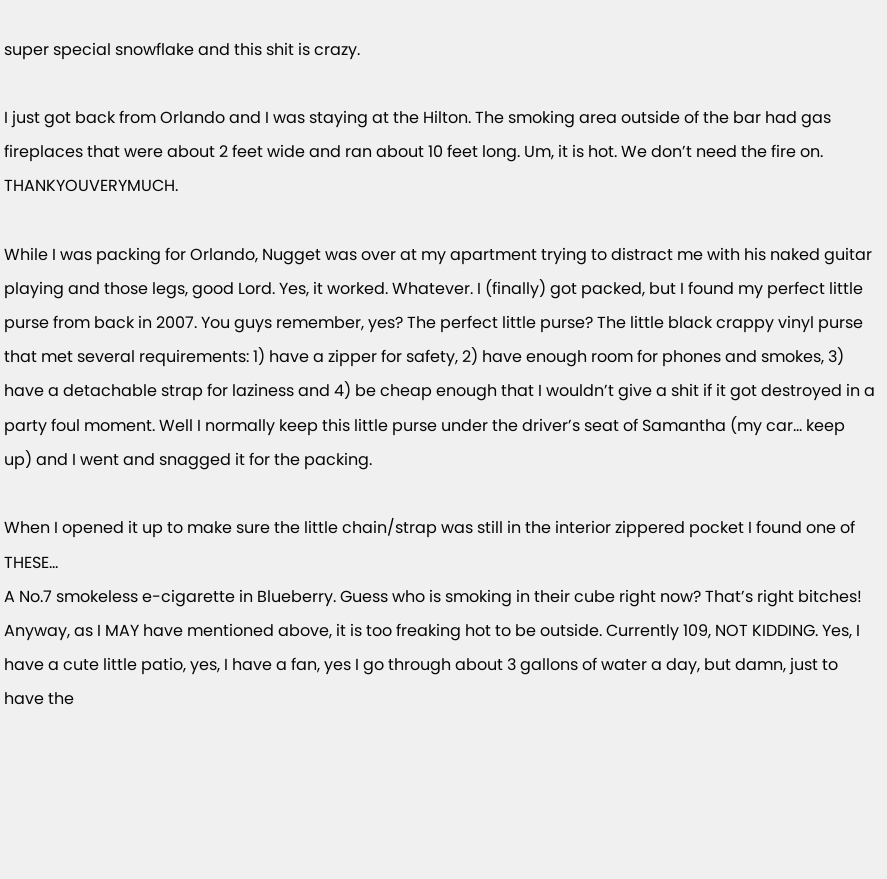super special snowflake and this shit is crazy.

I just got back from Orlando and I was staying at the Hilton. The smoking area outside of the bar had gas fireplaces that were about 2 feet wide and ran about 10 feet long. Um, it is hot. We don’t need the fire on. THANKYOUVERYMUCH.

While I was packing for Orlando, Nugget was over at my apartment trying to distract me with his naked guitar playing and those legs, good Lord. Yes, it worked. Whatever. I (finally) got packed, but I found my perfect little purse from back in 2007. You guys remember, yes? The perfect little purse? The little black crappy vinyl purse that met several requirements: 1) have a zipper for safety, 2) have enough room for phones and smokes, 3) have a detachable strap for laziness and 4) be cheap enough that I wouldn’t give a shit if it got destroyed in a party foul moment. Well I normally keep this little purse under the driver’s seat of Samantha (my car… keep up) and I went and snagged it for the packing.

When I opened it up to make sure the little chain/strap was still in the interior zippered pocket I found one of THESE…
A No.7 smokeless e-cigarette in Blueberry. Guess who is smoking in their cube right now? That’s right bitches! Anyway, as I MAY have mentioned above, it is too freaking hot to be outside. Currently 109, NOT KIDDING. Yes, I have a cute little patio, yes, I have a fan, yes I go through about 3 gallons of water a day, but damn, just to have the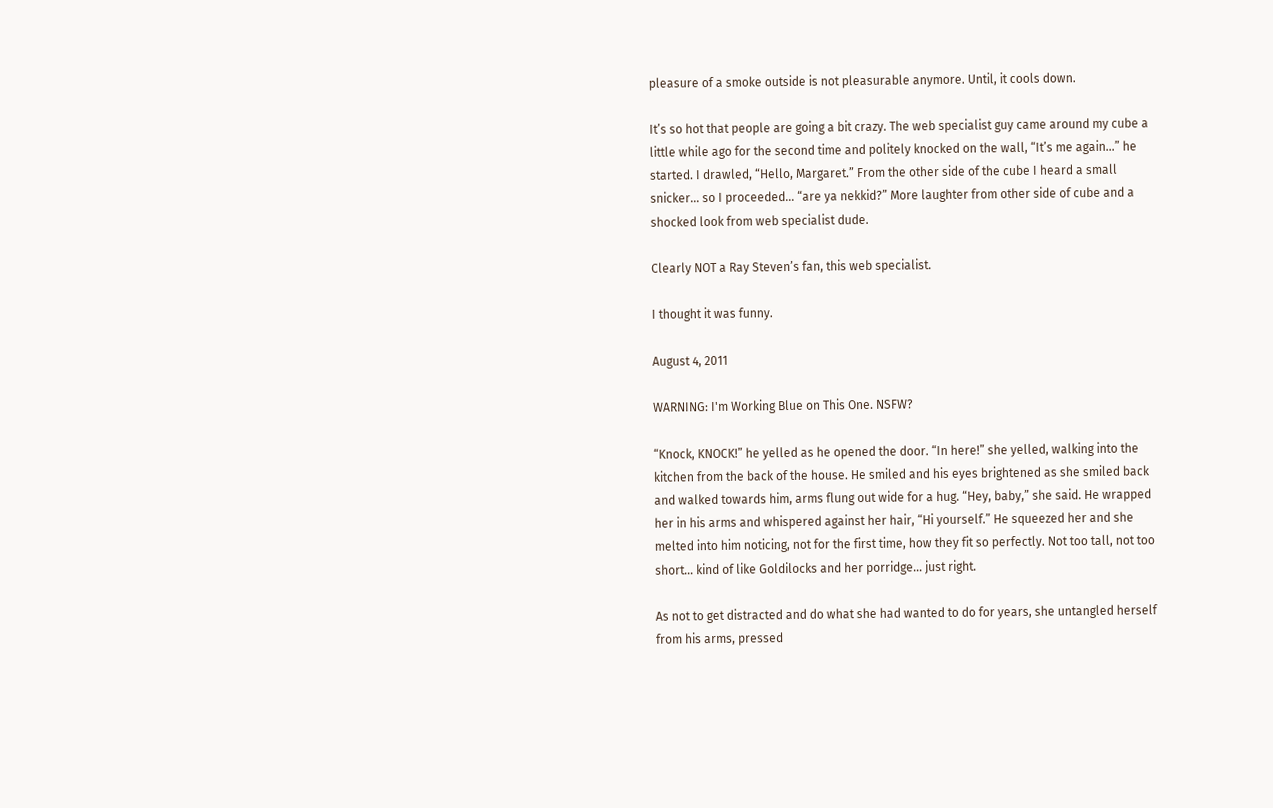pleasure of a smoke outside is not pleasurable anymore. Until, it cools down.

It’s so hot that people are going a bit crazy. The web specialist guy came around my cube a little while ago for the second time and politely knocked on the wall, “It’s me again…” he started. I drawled, “Hello, Margaret.” From the other side of the cube I heard a small snicker… so I proceeded… “are ya nekkid?” More laughter from other side of cube and a shocked look from web specialist dude.

Clearly NOT a Ray Steven’s fan, this web specialist.

I thought it was funny.

August 4, 2011

WARNING: I'm Working Blue on This One. NSFW?

“Knock, KNOCK!” he yelled as he opened the door. “In here!” she yelled, walking into the kitchen from the back of the house. He smiled and his eyes brightened as she smiled back and walked towards him, arms flung out wide for a hug. “Hey, baby,” she said. He wrapped her in his arms and whispered against her hair, “Hi yourself.” He squeezed her and she melted into him noticing, not for the first time, how they fit so perfectly. Not too tall, not too short… kind of like Goldilocks and her porridge… just right.

As not to get distracted and do what she had wanted to do for years, she untangled herself from his arms, pressed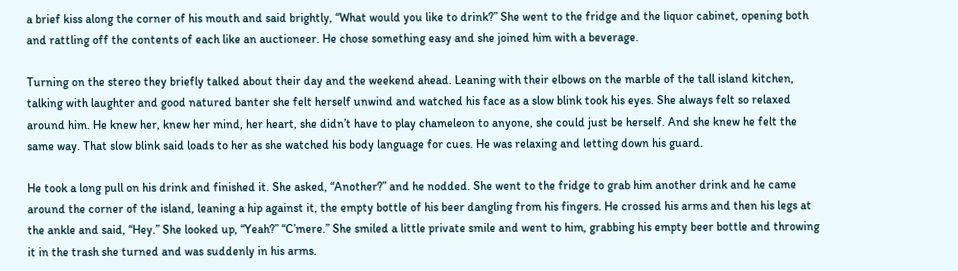a brief kiss along the corner of his mouth and said brightly, “What would you like to drink?” She went to the fridge and the liquor cabinet, opening both and rattling off the contents of each like an auctioneer. He chose something easy and she joined him with a beverage.

Turning on the stereo they briefly talked about their day and the weekend ahead. Leaning with their elbows on the marble of the tall island kitchen, talking with laughter and good natured banter she felt herself unwind and watched his face as a slow blink took his eyes. She always felt so relaxed around him. He knew her, knew her mind, her heart, she didn’t have to play chameleon to anyone, she could just be herself. And she knew he felt the same way. That slow blink said loads to her as she watched his body language for cues. He was relaxing and letting down his guard.

He took a long pull on his drink and finished it. She asked, “Another?” and he nodded. She went to the fridge to grab him another drink and he came around the corner of the island, leaning a hip against it, the empty bottle of his beer dangling from his fingers. He crossed his arms and then his legs at the ankle and said, “Hey.” She looked up, “Yeah?” “C’mere.” She smiled a little private smile and went to him, grabbing his empty beer bottle and throwing it in the trash she turned and was suddenly in his arms.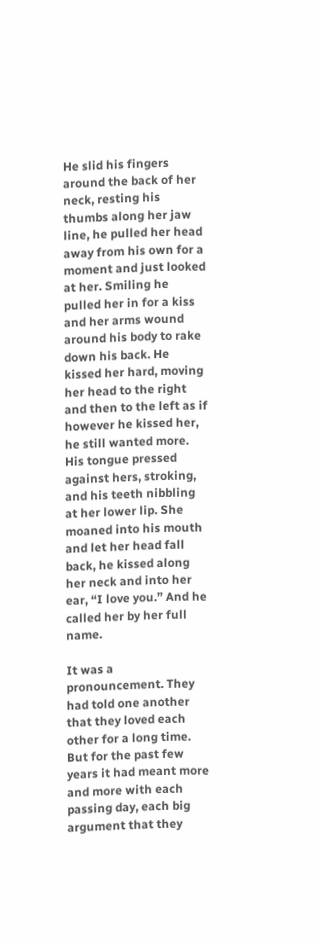He slid his fingers around the back of her neck, resting his thumbs along her jaw line, he pulled her head away from his own for a moment and just looked at her. Smiling he pulled her in for a kiss and her arms wound around his body to rake down his back. He kissed her hard, moving her head to the right and then to the left as if however he kissed her, he still wanted more. His tongue pressed against hers, stroking, and his teeth nibbling at her lower lip. She moaned into his mouth and let her head fall back, he kissed along her neck and into her ear, “I love you.” And he called her by her full name.

It was a pronouncement. They had told one another that they loved each other for a long time. But for the past few years it had meant more and more with each passing day, each big argument that they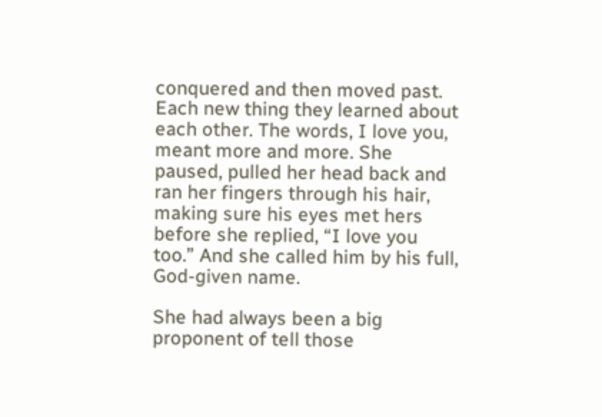conquered and then moved past. Each new thing they learned about each other. The words, I love you, meant more and more. She paused, pulled her head back and ran her fingers through his hair, making sure his eyes met hers before she replied, “I love you too.” And she called him by his full, God-given name.

She had always been a big proponent of tell those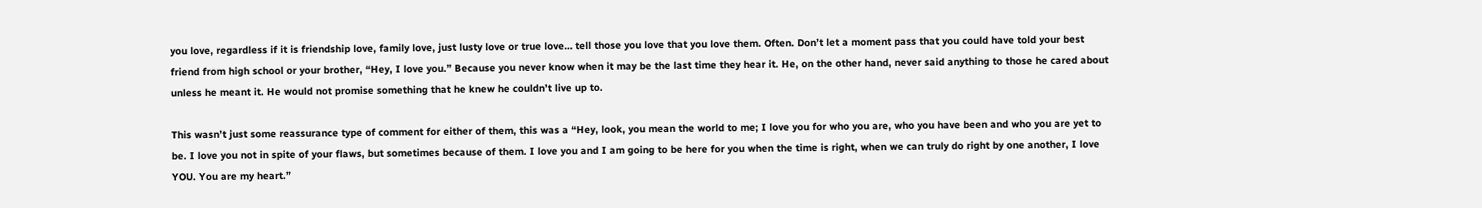you love, regardless if it is friendship love, family love, just lusty love or true love… tell those you love that you love them. Often. Don’t let a moment pass that you could have told your best friend from high school or your brother, “Hey, I love you.” Because you never know when it may be the last time they hear it. He, on the other hand, never said anything to those he cared about unless he meant it. He would not promise something that he knew he couldn’t live up to.

This wasn’t just some reassurance type of comment for either of them, this was a “Hey, look, you mean the world to me; I love you for who you are, who you have been and who you are yet to be. I love you not in spite of your flaws, but sometimes because of them. I love you and I am going to be here for you when the time is right, when we can truly do right by one another, I love YOU. You are my heart.”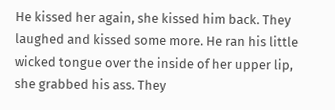He kissed her again, she kissed him back. They laughed and kissed some more. He ran his little wicked tongue over the inside of her upper lip, she grabbed his ass. They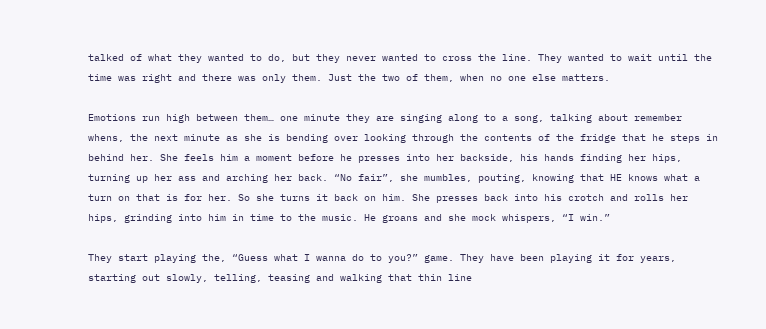talked of what they wanted to do, but they never wanted to cross the line. They wanted to wait until the time was right and there was only them. Just the two of them, when no one else matters.

Emotions run high between them… one minute they are singing along to a song, talking about remember whens, the next minute as she is bending over looking through the contents of the fridge that he steps in behind her. She feels him a moment before he presses into her backside, his hands finding her hips, turning up her ass and arching her back. “No fair”, she mumbles, pouting, knowing that HE knows what a turn on that is for her. So she turns it back on him. She presses back into his crotch and rolls her hips, grinding into him in time to the music. He groans and she mock whispers, “I win.”

They start playing the, “Guess what I wanna do to you?” game. They have been playing it for years, starting out slowly, telling, teasing and walking that thin line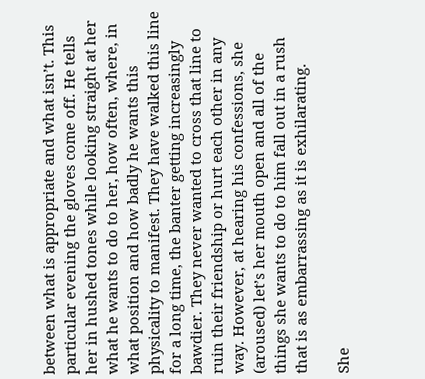between what is appropriate and what isn’t. This particular evening the gloves come off. He tells her in hushed tones while looking straight at her what he wants to do to her, how often, where, in what position and how badly he wants this physicality to manifest. They have walked this line for a long time, the banter getting increasingly bawdier. They never wanted to cross that line to ruin their friendship or hurt each other in any way. However, at hearing his confessions, she (aroused) let’s her mouth open and all of the things she wants to do to him fall out in a rush that is as embarrassing as it is exhilarating.

She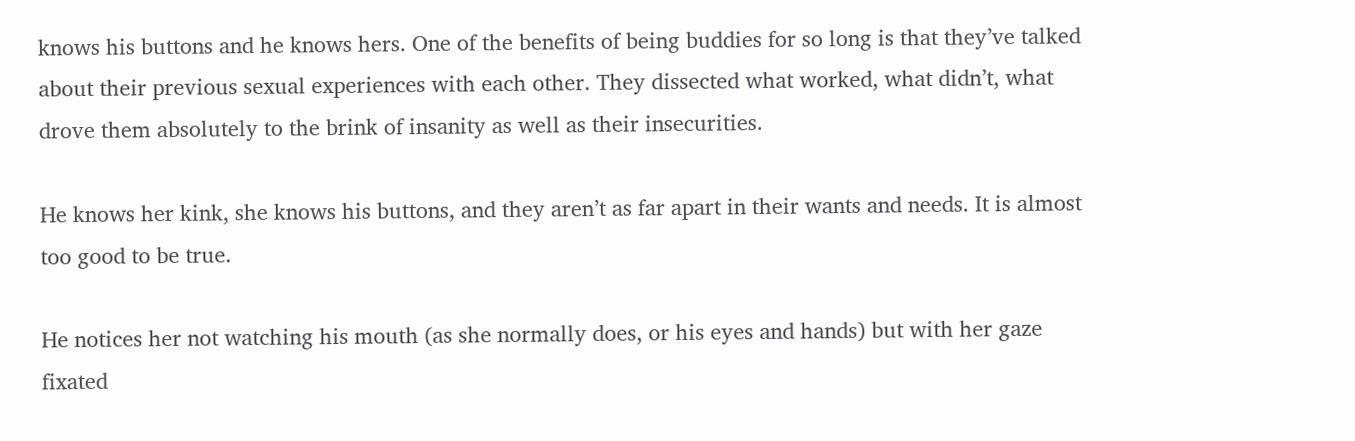knows his buttons and he knows hers. One of the benefits of being buddies for so long is that they’ve talked about their previous sexual experiences with each other. They dissected what worked, what didn’t, what drove them absolutely to the brink of insanity as well as their insecurities.

He knows her kink, she knows his buttons, and they aren’t as far apart in their wants and needs. It is almost too good to be true.

He notices her not watching his mouth (as she normally does, or his eyes and hands) but with her gaze fixated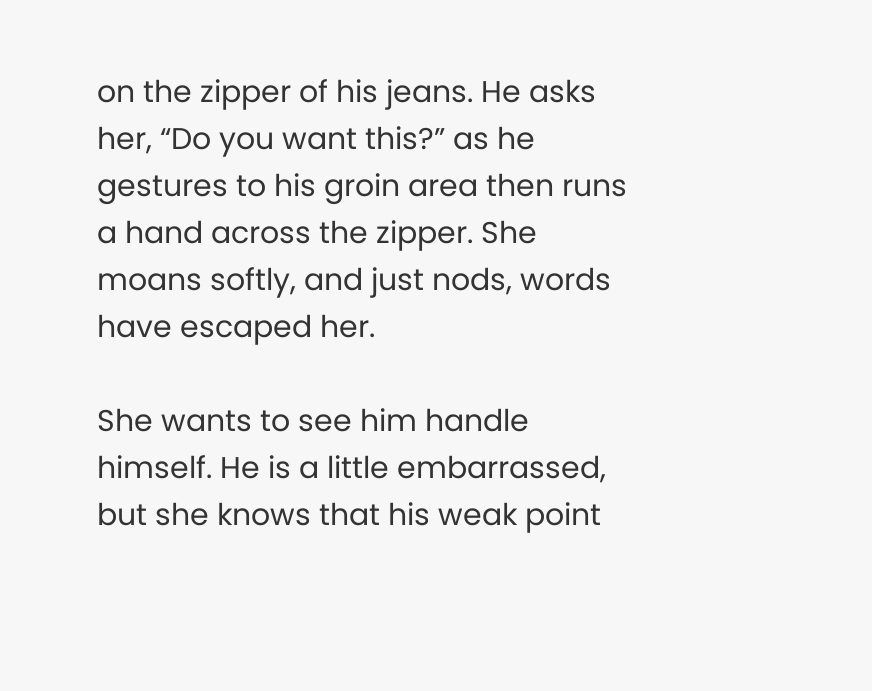on the zipper of his jeans. He asks her, “Do you want this?” as he gestures to his groin area then runs a hand across the zipper. She moans softly, and just nods, words have escaped her.

She wants to see him handle himself. He is a little embarrassed, but she knows that his weak point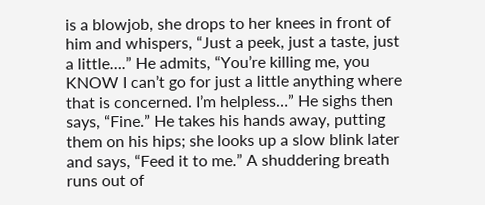is a blowjob, she drops to her knees in front of him and whispers, “Just a peek, just a taste, just a little….” He admits, “You’re killing me, you KNOW I can’t go for just a little anything where that is concerned. I’m helpless…” He sighs then says, “Fine.” He takes his hands away, putting them on his hips; she looks up a slow blink later and says, “Feed it to me.” A shuddering breath runs out of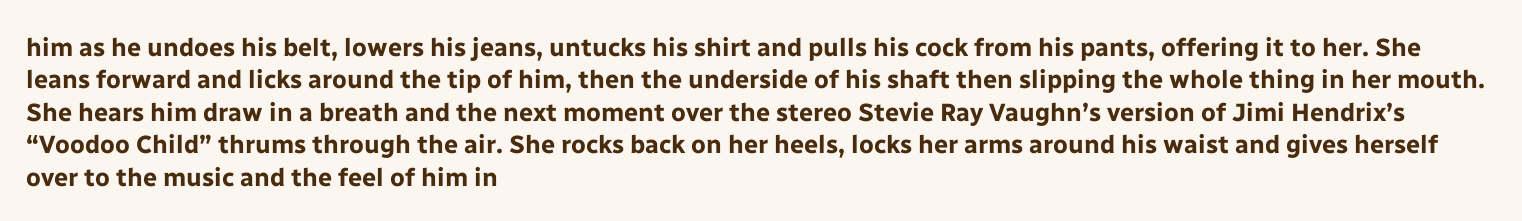him as he undoes his belt, lowers his jeans, untucks his shirt and pulls his cock from his pants, offering it to her. She leans forward and licks around the tip of him, then the underside of his shaft then slipping the whole thing in her mouth. She hears him draw in a breath and the next moment over the stereo Stevie Ray Vaughn’s version of Jimi Hendrix’s “Voodoo Child” thrums through the air. She rocks back on her heels, locks her arms around his waist and gives herself over to the music and the feel of him in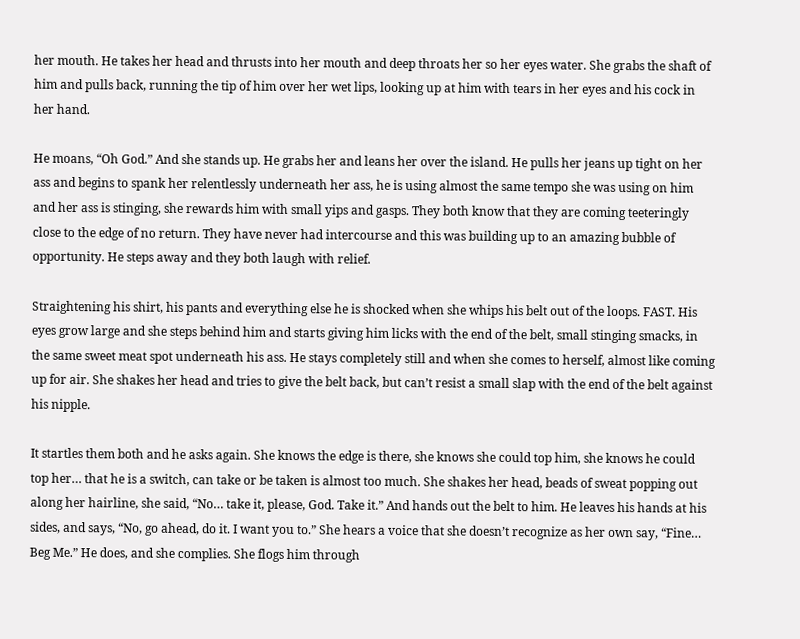her mouth. He takes her head and thrusts into her mouth and deep throats her so her eyes water. She grabs the shaft of him and pulls back, running the tip of him over her wet lips, looking up at him with tears in her eyes and his cock in her hand.

He moans, “Oh God.” And she stands up. He grabs her and leans her over the island. He pulls her jeans up tight on her ass and begins to spank her relentlessly underneath her ass, he is using almost the same tempo she was using on him and her ass is stinging, she rewards him with small yips and gasps. They both know that they are coming teeteringly close to the edge of no return. They have never had intercourse and this was building up to an amazing bubble of opportunity. He steps away and they both laugh with relief.

Straightening his shirt, his pants and everything else he is shocked when she whips his belt out of the loops. FAST. His eyes grow large and she steps behind him and starts giving him licks with the end of the belt, small stinging smacks, in the same sweet meat spot underneath his ass. He stays completely still and when she comes to herself, almost like coming up for air. She shakes her head and tries to give the belt back, but can’t resist a small slap with the end of the belt against his nipple.

It startles them both and he asks again. She knows the edge is there, she knows she could top him, she knows he could top her… that he is a switch, can take or be taken is almost too much. She shakes her head, beads of sweat popping out along her hairline, she said, “No… take it, please, God. Take it.” And hands out the belt to him. He leaves his hands at his sides, and says, “No, go ahead, do it. I want you to.” She hears a voice that she doesn’t recognize as her own say, “Fine… Beg Me.” He does, and she complies. She flogs him through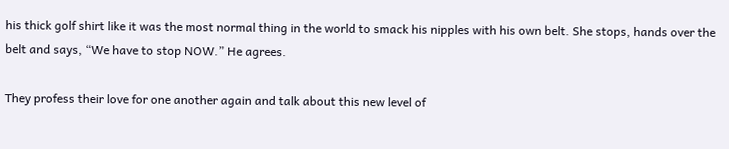his thick golf shirt like it was the most normal thing in the world to smack his nipples with his own belt. She stops, hands over the belt and says, “We have to stop NOW.” He agrees.

They profess their love for one another again and talk about this new level of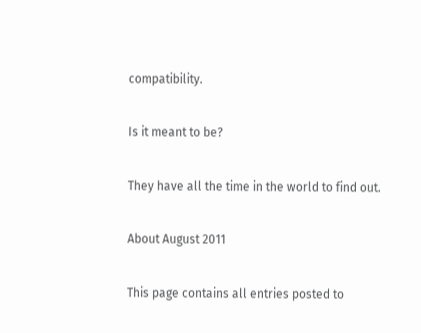compatibility.

Is it meant to be?

They have all the time in the world to find out.

About August 2011

This page contains all entries posted to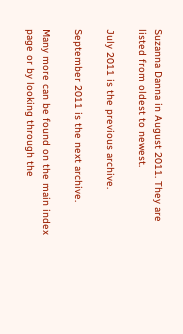Suzanna Danna in August 2011. They are listed from oldest to newest.

July 2011 is the previous archive.

September 2011 is the next archive.

Many more can be found on the main index page or by looking through the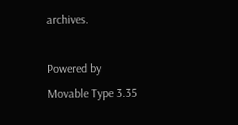archives.

Powered by
Movable Type 3.35